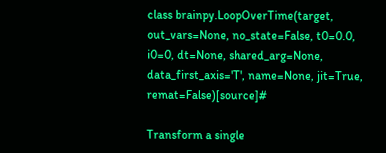class brainpy.LoopOverTime(target, out_vars=None, no_state=False, t0=0.0, i0=0, dt=None, shared_arg=None, data_first_axis='T', name=None, jit=True, remat=False)[source]#

Transform a single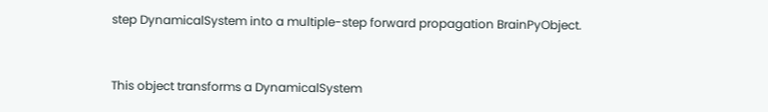step DynamicalSystem into a multiple-step forward propagation BrainPyObject.


This object transforms a DynamicalSystem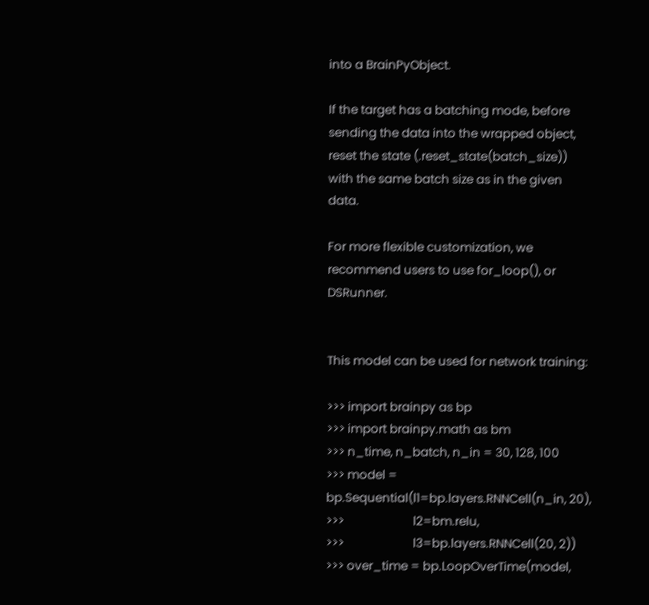into a BrainPyObject.

If the target has a batching mode, before sending the data into the wrapped object, reset the state (.reset_state(batch_size)) with the same batch size as in the given data.

For more flexible customization, we recommend users to use for_loop(), or DSRunner.


This model can be used for network training:

>>> import brainpy as bp
>>> import brainpy.math as bm
>>> n_time, n_batch, n_in = 30, 128, 100
>>> model = bp.Sequential(l1=bp.layers.RNNCell(n_in, 20),
>>>                       l2=bm.relu,
>>>                       l3=bp.layers.RNNCell(20, 2))
>>> over_time = bp.LoopOverTime(model,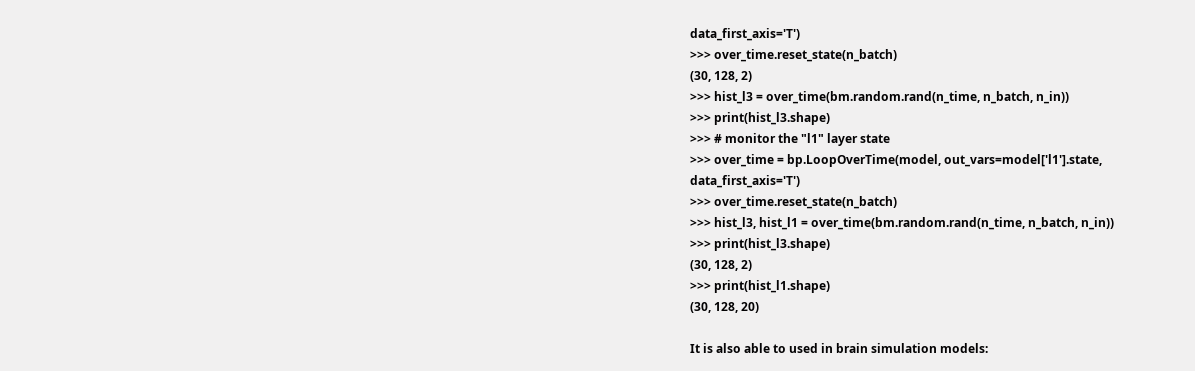data_first_axis='T')
>>> over_time.reset_state(n_batch)
(30, 128, 2)
>>> hist_l3 = over_time(bm.random.rand(n_time, n_batch, n_in))
>>> print(hist_l3.shape)
>>> # monitor the "l1" layer state
>>> over_time = bp.LoopOverTime(model, out_vars=model['l1'].state, data_first_axis='T')
>>> over_time.reset_state(n_batch)
>>> hist_l3, hist_l1 = over_time(bm.random.rand(n_time, n_batch, n_in))
>>> print(hist_l3.shape)
(30, 128, 2)
>>> print(hist_l1.shape)
(30, 128, 20)

It is also able to used in brain simulation models: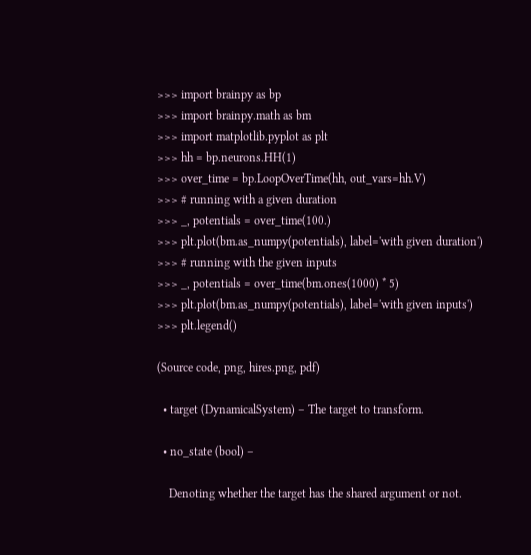>>> import brainpy as bp
>>> import brainpy.math as bm
>>> import matplotlib.pyplot as plt
>>> hh = bp.neurons.HH(1)
>>> over_time = bp.LoopOverTime(hh, out_vars=hh.V)
>>> # running with a given duration
>>> _, potentials = over_time(100.)
>>> plt.plot(bm.as_numpy(potentials), label='with given duration')
>>> # running with the given inputs
>>> _, potentials = over_time(bm.ones(1000) * 5)
>>> plt.plot(bm.as_numpy(potentials), label='with given inputs')
>>> plt.legend()

(Source code, png, hires.png, pdf)

  • target (DynamicalSystem) – The target to transform.

  • no_state (bool) –

    Denoting whether the target has the shared argument or not.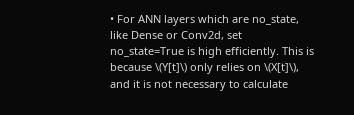• For ANN layers which are no_state, like Dense or Conv2d, set no_state=True is high efficiently. This is because \(Y[t]\) only relies on \(X[t]\), and it is not necessary to calculate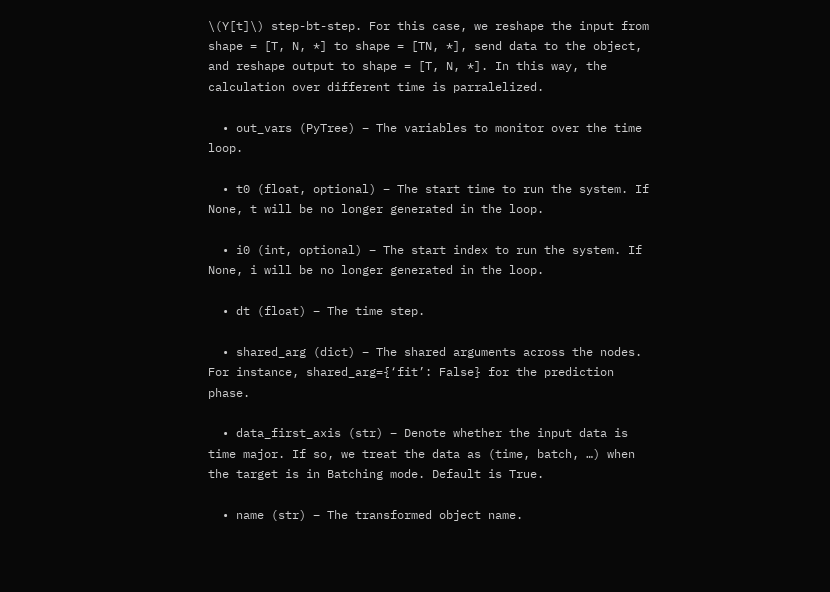\(Y[t]\) step-bt-step. For this case, we reshape the input from shape = [T, N, *] to shape = [TN, *], send data to the object, and reshape output to shape = [T, N, *]. In this way, the calculation over different time is parralelized.

  • out_vars (PyTree) – The variables to monitor over the time loop.

  • t0 (float, optional) – The start time to run the system. If None, t will be no longer generated in the loop.

  • i0 (int, optional) – The start index to run the system. If None, i will be no longer generated in the loop.

  • dt (float) – The time step.

  • shared_arg (dict) – The shared arguments across the nodes. For instance, shared_arg={‘fit’: False} for the prediction phase.

  • data_first_axis (str) – Denote whether the input data is time major. If so, we treat the data as (time, batch, …) when the target is in Batching mode. Default is True.

  • name (str) – The transformed object name.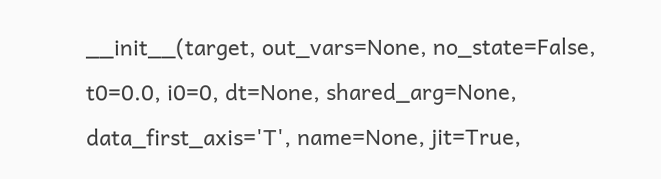__init__(target, out_vars=None, no_state=False, t0=0.0, i0=0, dt=None, shared_arg=None, data_first_axis='T', name=None, jit=True,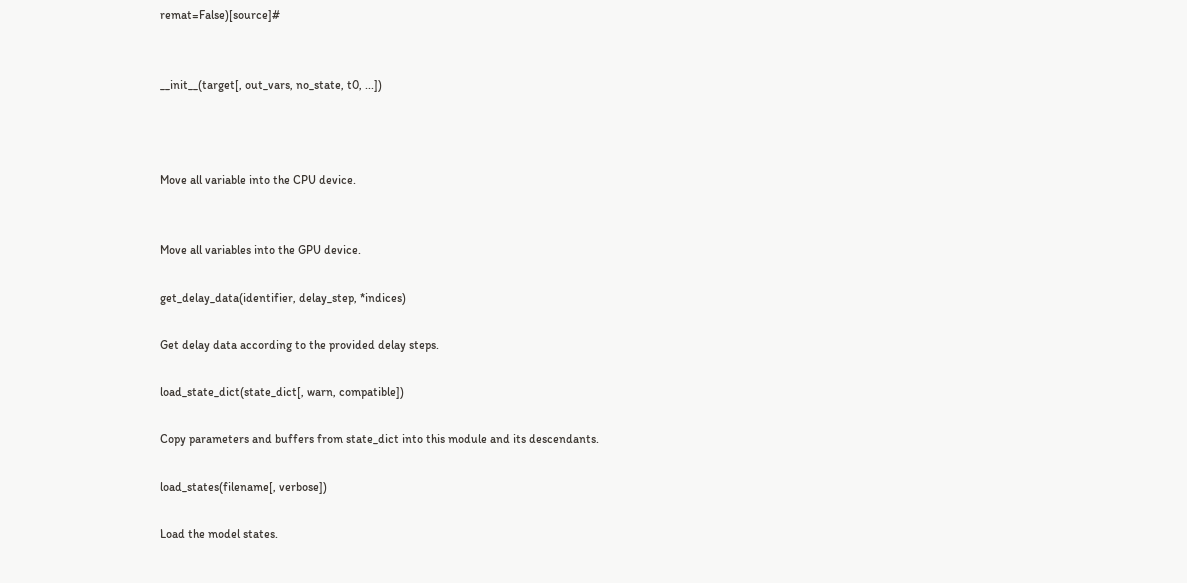remat=False)[source]#


__init__(target[, out_vars, no_state, t0, ...])



Move all variable into the CPU device.


Move all variables into the GPU device.

get_delay_data(identifier, delay_step, *indices)

Get delay data according to the provided delay steps.

load_state_dict(state_dict[, warn, compatible])

Copy parameters and buffers from state_dict into this module and its descendants.

load_states(filename[, verbose])

Load the model states.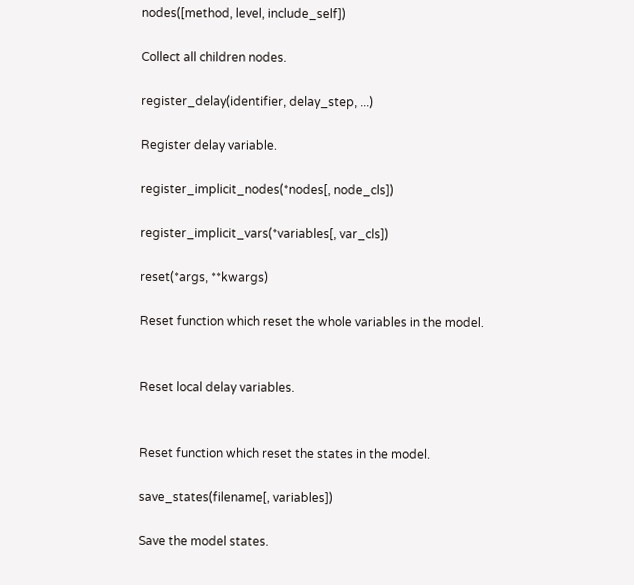nodes([method, level, include_self])

Collect all children nodes.

register_delay(identifier, delay_step, ...)

Register delay variable.

register_implicit_nodes(*nodes[, node_cls])

register_implicit_vars(*variables[, var_cls])

reset(*args, **kwargs)

Reset function which reset the whole variables in the model.


Reset local delay variables.


Reset function which reset the states in the model.

save_states(filename[, variables])

Save the model states.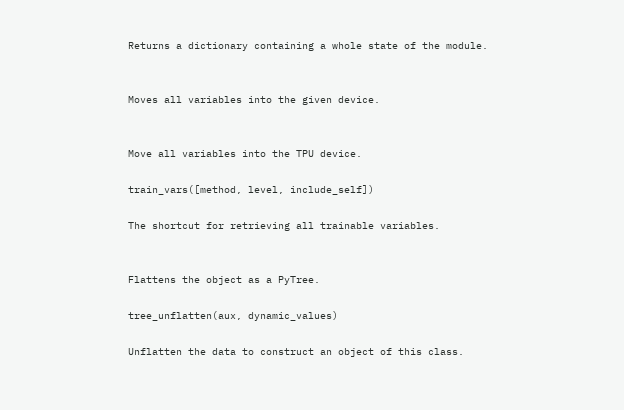Returns a dictionary containing a whole state of the module.


Moves all variables into the given device.


Move all variables into the TPU device.

train_vars([method, level, include_self])

The shortcut for retrieving all trainable variables.


Flattens the object as a PyTree.

tree_unflatten(aux, dynamic_values)

Unflatten the data to construct an object of this class.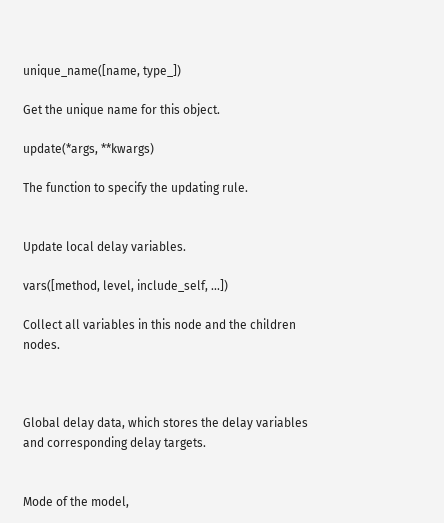unique_name([name, type_])

Get the unique name for this object.

update(*args, **kwargs)

The function to specify the updating rule.


Update local delay variables.

vars([method, level, include_self, ...])

Collect all variables in this node and the children nodes.



Global delay data, which stores the delay variables and corresponding delay targets.


Mode of the model,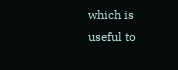which is useful to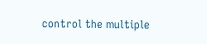control the multiple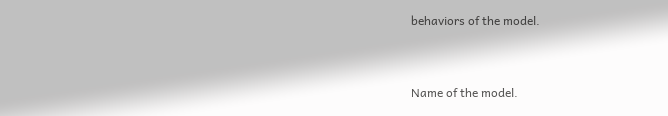behaviors of the model.


Name of the model.